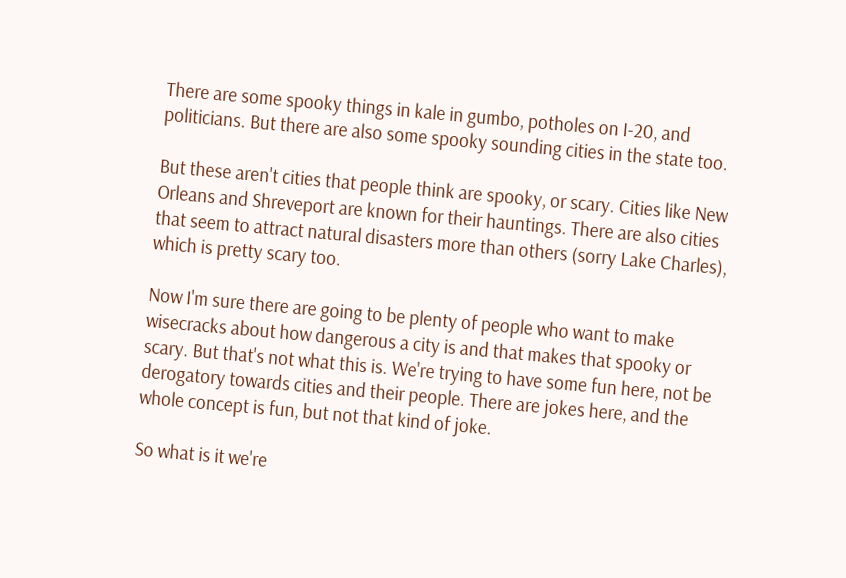There are some spooky things in kale in gumbo, potholes on I-20, and politicians. But there are also some spooky sounding cities in the state too.

But these aren't cities that people think are spooky, or scary. Cities like New Orleans and Shreveport are known for their hauntings. There are also cities that seem to attract natural disasters more than others (sorry Lake Charles), which is pretty scary too.

Now I'm sure there are going to be plenty of people who want to make wisecracks about how dangerous a city is and that makes that spooky or scary. But that's not what this is. We're trying to have some fun here, not be derogatory towards cities and their people. There are jokes here, and the whole concept is fun, but not that kind of joke.

So what is it we're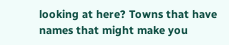looking at here? Towns that have names that might make you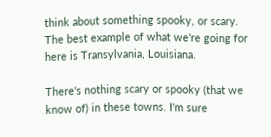think about something spooky, or scary. The best example of what we're going for here is Transylvania, Louisiana.

There's nothing scary or spooky (that we know of) in these towns. I'm sure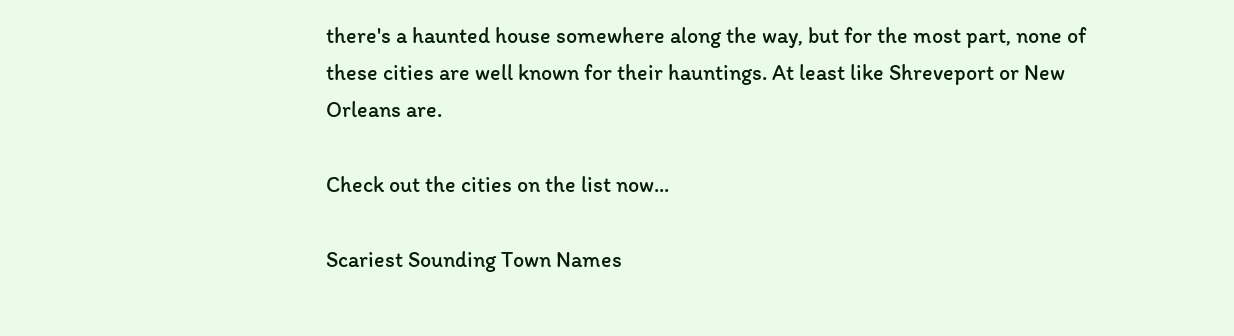there's a haunted house somewhere along the way, but for the most part, none of these cities are well known for their hauntings. At least like Shreveport or New Orleans are.

Check out the cities on the list now...

Scariest Sounding Town Names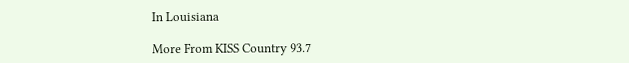In Louisiana

More From KISS Country 93.7